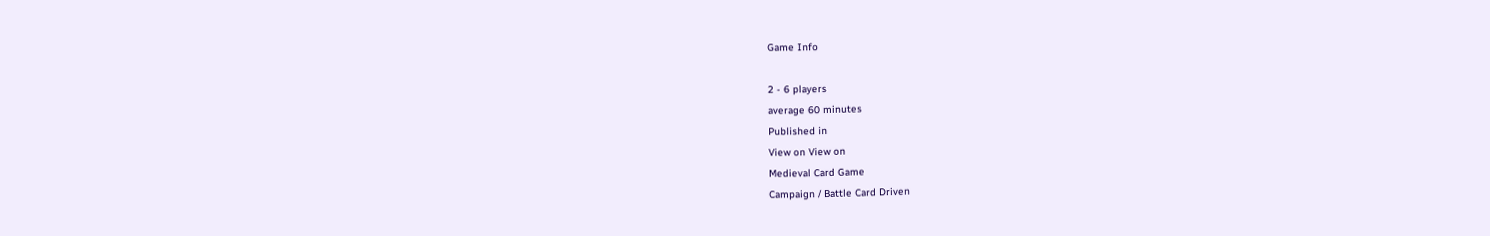Game Info

2 - 6 players
average 60 minutes
Published in
View on View on
Medieval Card Game
Campaign / Battle Card Driven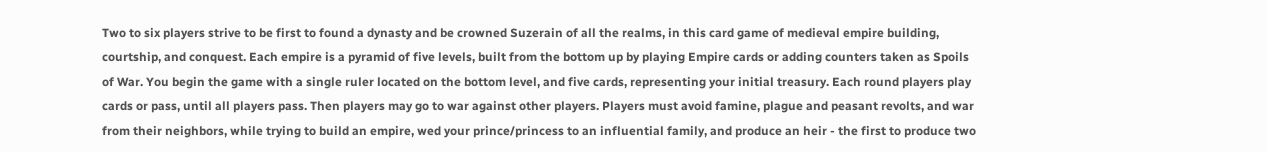Two to six players strive to be first to found a dynasty and be crowned Suzerain of all the realms, in this card game of medieval empire building, courtship, and conquest. Each empire is a pyramid of five levels, built from the bottom up by playing Empire cards or adding counters taken as Spoils of War. You begin the game with a single ruler located on the bottom level, and five cards, representing your initial treasury. Each round players play cards or pass, until all players pass. Then players may go to war against other players. Players must avoid famine, plague and peasant revolts, and war from their neighbors, while trying to build an empire, wed your prince/princess to an influential family, and produce an heir - the first to produce two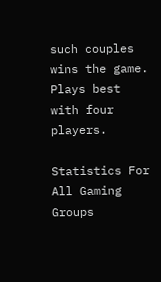such couples wins the game. Plays best with four players.

Statistics For All Gaming Groups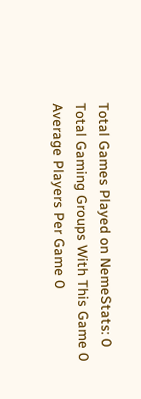Total Games Played on NemeStats: 0
Total Gaming Groups With This Game 0
Average Players Per Game 0